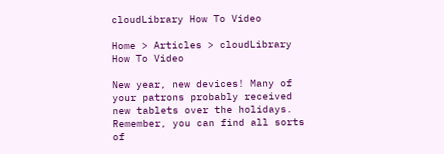cloudLibrary How To Video

Home > Articles > cloudLibrary How To Video

New year, new devices! Many of your patrons probably received new tablets over the holidays. Remember, you can find all sorts of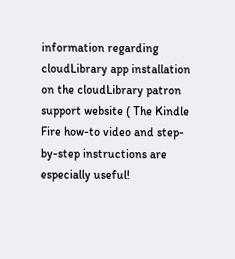information regarding cloudLibrary app installation on the cloudLibrary patron support website ( The Kindle Fire how-to video and step-by-step instructions are especially useful!